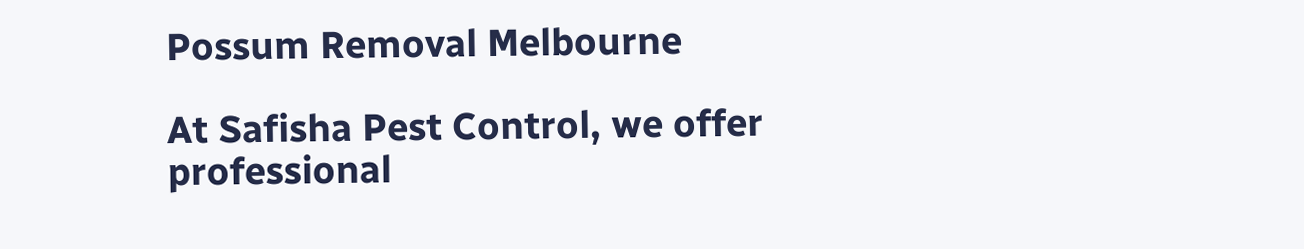Possum Removal Melbourne

At Safisha Pest Control, we offer professional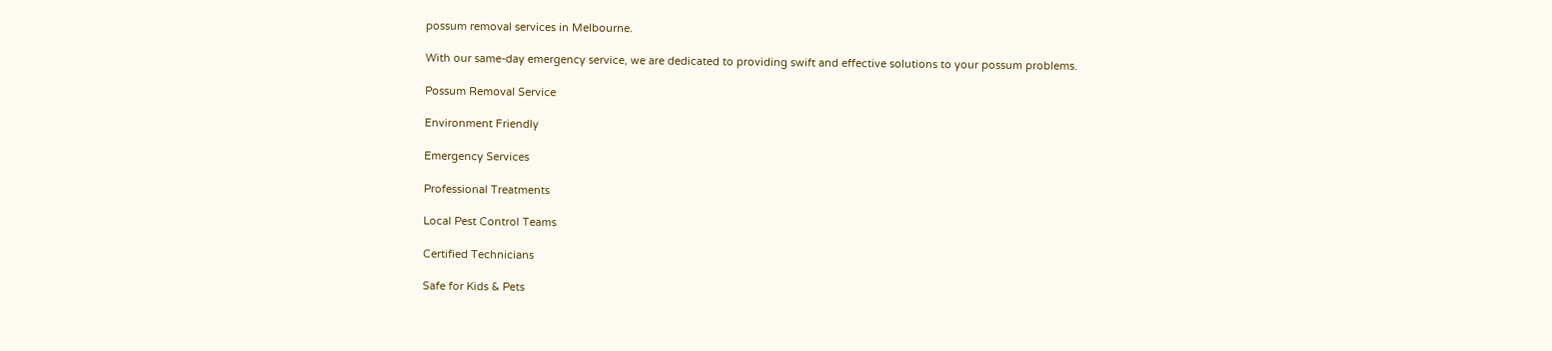possum removal services in Melbourne.

With our same-day emergency service, we are dedicated to providing swift and effective solutions to your possum problems.

Possum Removal Service

Environment Friendly

Emergency Services

Professional Treatments

Local Pest Control Teams

Certified Technicians

Safe for Kids & Pets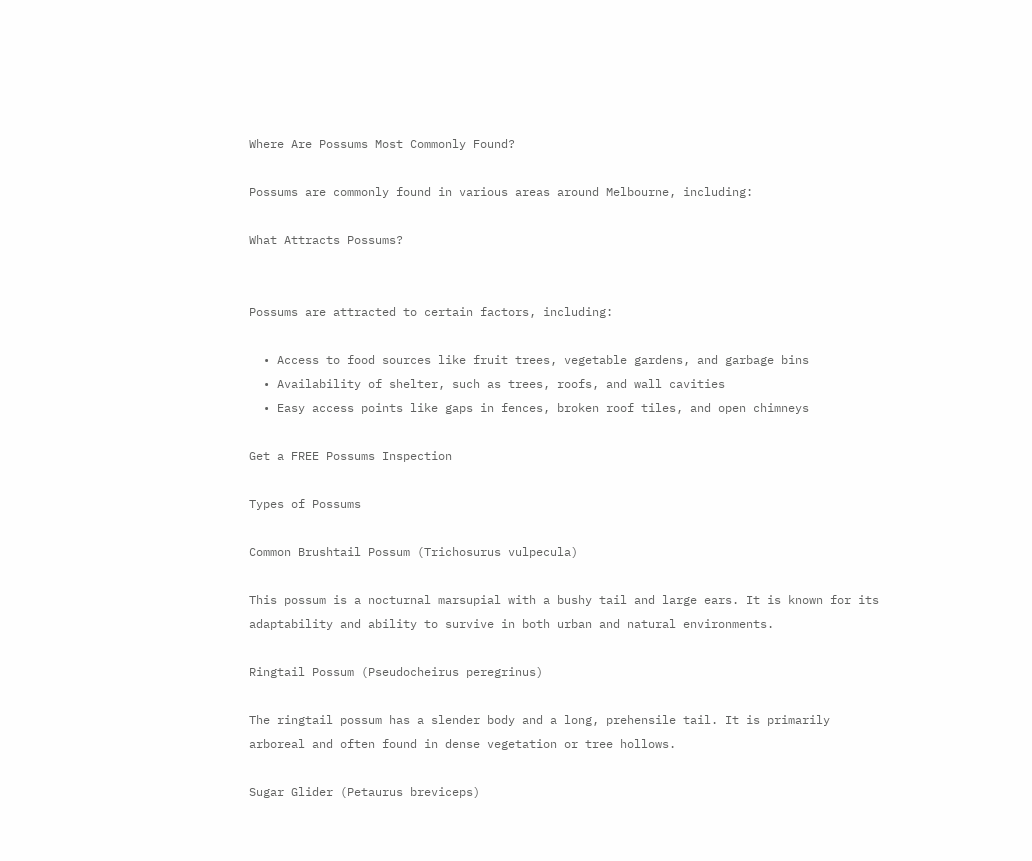Where Are Possums Most Commonly Found?

Possums are commonly found in various areas around Melbourne, including:

What Attracts Possums?


Possums are attracted to certain factors, including:

  • Access to food sources like fruit trees, vegetable gardens, and garbage bins
  • Availability of shelter, such as trees, roofs, and wall cavities
  • Easy access points like gaps in fences, broken roof tiles, and open chimneys

Get a FREE Possums Inspection

Types of Possums

Common Brushtail Possum (Trichosurus vulpecula)

This possum is a nocturnal marsupial with a bushy tail and large ears. It is known for its adaptability and ability to survive in both urban and natural environments.

Ringtail Possum (Pseudocheirus peregrinus)

The ringtail possum has a slender body and a long, prehensile tail. It is primarily arboreal and often found in dense vegetation or tree hollows.

Sugar Glider (Petaurus breviceps)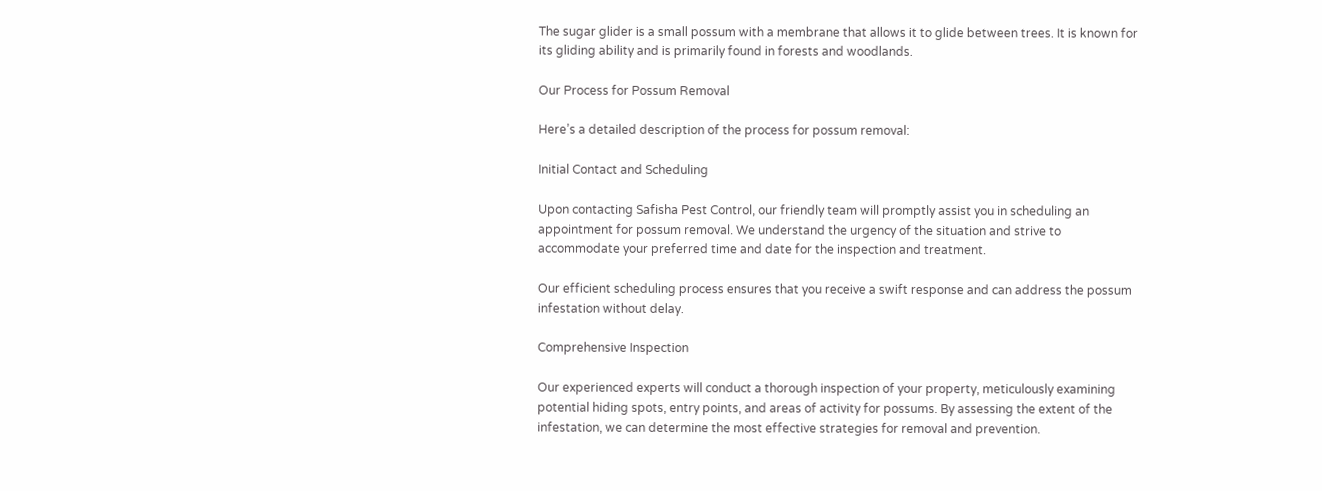The sugar glider is a small possum with a membrane that allows it to glide between trees. It is known for its gliding ability and is primarily found in forests and woodlands.

Our Process for Possum Removal

Here’s a detailed description of the process for possum removal:

Initial Contact and Scheduling

Upon contacting Safisha Pest Control, our friendly team will promptly assist you in scheduling an appointment for possum removal. We understand the urgency of the situation and strive to accommodate your preferred time and date for the inspection and treatment.

Our efficient scheduling process ensures that you receive a swift response and can address the possum infestation without delay.

Comprehensive Inspection

Our experienced experts will conduct a thorough inspection of your property, meticulously examining potential hiding spots, entry points, and areas of activity for possums. By assessing the extent of the infestation, we can determine the most effective strategies for removal and prevention.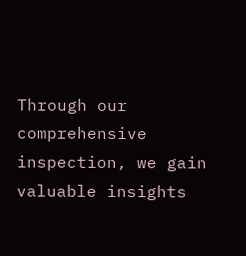Through our comprehensive inspection, we gain valuable insights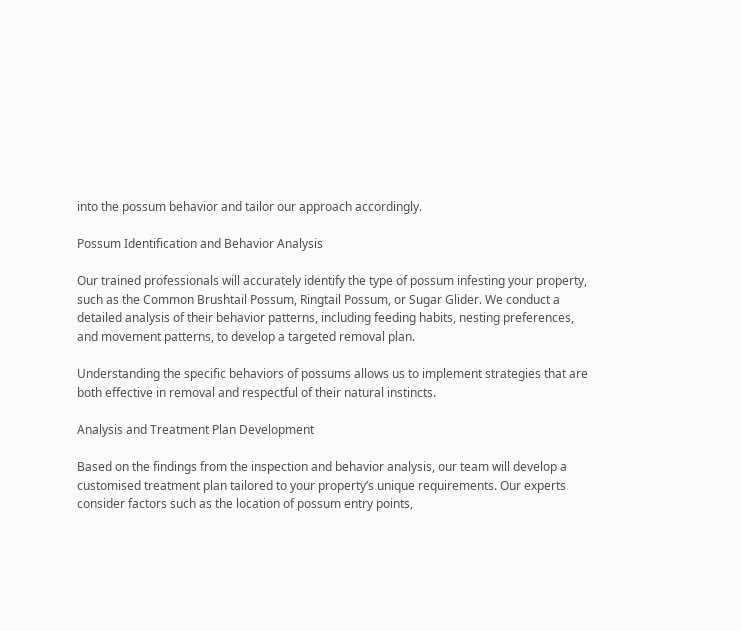into the possum behavior and tailor our approach accordingly.

Possum Identification and Behavior Analysis

Our trained professionals will accurately identify the type of possum infesting your property, such as the Common Brushtail Possum, Ringtail Possum, or Sugar Glider. We conduct a detailed analysis of their behavior patterns, including feeding habits, nesting preferences, and movement patterns, to develop a targeted removal plan.

Understanding the specific behaviors of possums allows us to implement strategies that are both effective in removal and respectful of their natural instincts.

Analysis and Treatment Plan Development

Based on the findings from the inspection and behavior analysis, our team will develop a customised treatment plan tailored to your property’s unique requirements. Our experts consider factors such as the location of possum entry points,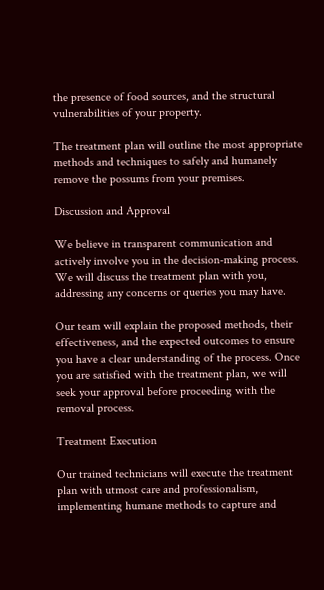the presence of food sources, and the structural vulnerabilities of your property.

The treatment plan will outline the most appropriate methods and techniques to safely and humanely remove the possums from your premises.

Discussion and Approval

We believe in transparent communication and actively involve you in the decision-making process. We will discuss the treatment plan with you, addressing any concerns or queries you may have.

Our team will explain the proposed methods, their effectiveness, and the expected outcomes to ensure you have a clear understanding of the process. Once you are satisfied with the treatment plan, we will seek your approval before proceeding with the removal process.

Treatment Execution

Our trained technicians will execute the treatment plan with utmost care and professionalism, implementing humane methods to capture and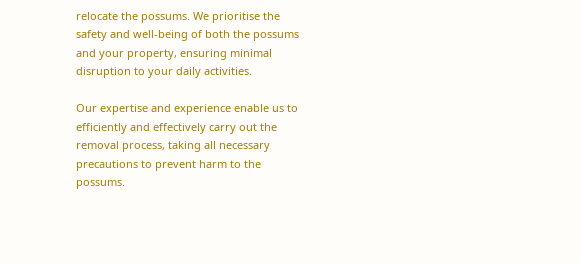relocate the possums. We prioritise the safety and well-being of both the possums and your property, ensuring minimal disruption to your daily activities.

Our expertise and experience enable us to efficiently and effectively carry out the removal process, taking all necessary precautions to prevent harm to the possums.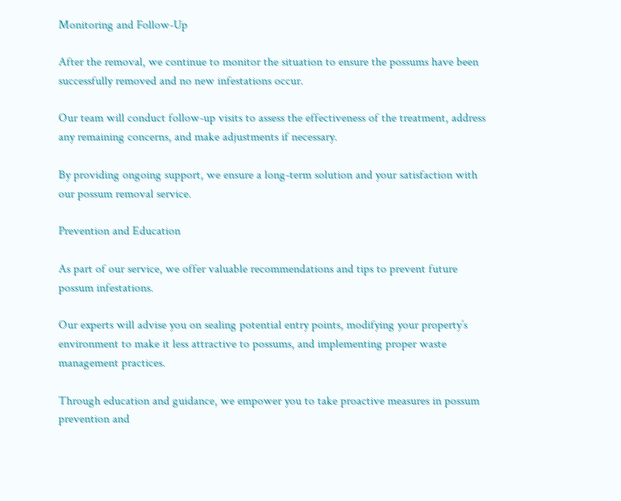Monitoring and Follow-Up

After the removal, we continue to monitor the situation to ensure the possums have been successfully removed and no new infestations occur.

Our team will conduct follow-up visits to assess the effectiveness of the treatment, address any remaining concerns, and make adjustments if necessary.

By providing ongoing support, we ensure a long-term solution and your satisfaction with our possum removal service.

Prevention and Education

As part of our service, we offer valuable recommendations and tips to prevent future possum infestations.

Our experts will advise you on sealing potential entry points, modifying your property’s environment to make it less attractive to possums, and implementing proper waste management practices.

Through education and guidance, we empower you to take proactive measures in possum prevention and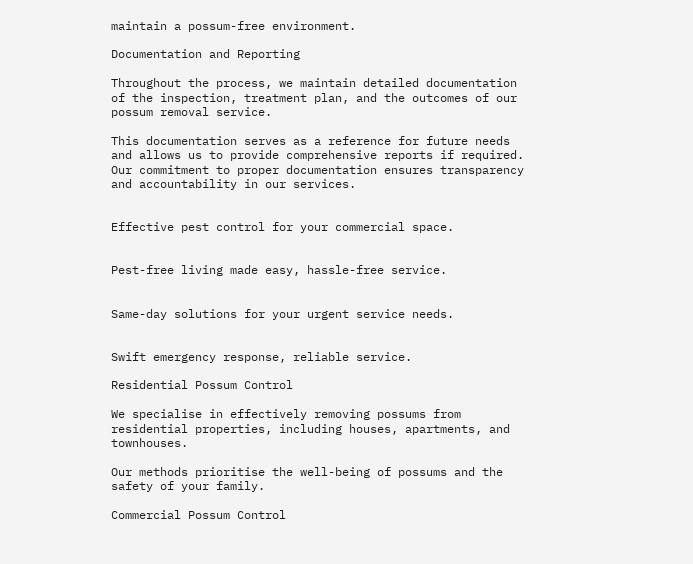maintain a possum-free environment.

Documentation and Reporting

Throughout the process, we maintain detailed documentation of the inspection, treatment plan, and the outcomes of our possum removal service.

This documentation serves as a reference for future needs and allows us to provide comprehensive reports if required. Our commitment to proper documentation ensures transparency and accountability in our services.


Effective pest control for your commercial space.


Pest-free living made easy, hassle-free service.


Same-day solutions for your urgent service needs.


Swift emergency response, reliable service.

Residential Possum Control

We specialise in effectively removing possums from residential properties, including houses, apartments, and townhouses.

Our methods prioritise the well-being of possums and the safety of your family.

Commercial Possum Control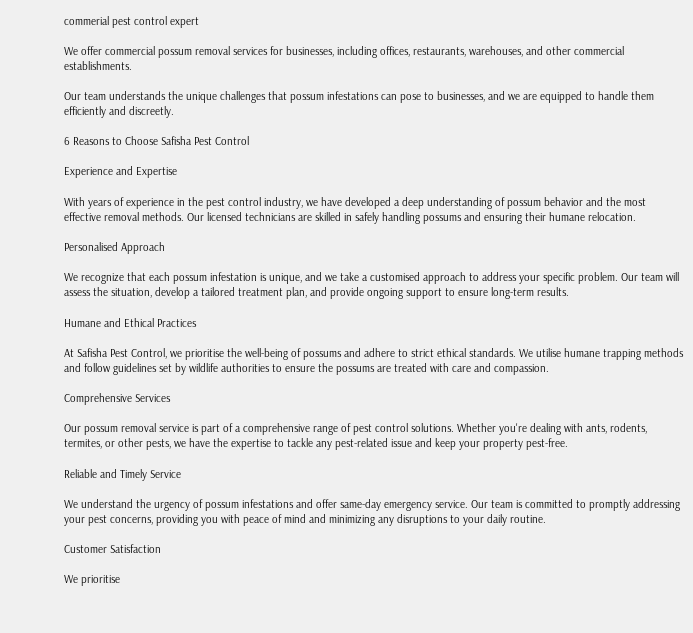commerial pest control expert

We offer commercial possum removal services for businesses, including offices, restaurants, warehouses, and other commercial establishments.

Our team understands the unique challenges that possum infestations can pose to businesses, and we are equipped to handle them efficiently and discreetly.

6 Reasons to Choose Safisha Pest Control

Experience and Expertise

With years of experience in the pest control industry, we have developed a deep understanding of possum behavior and the most effective removal methods. Our licensed technicians are skilled in safely handling possums and ensuring their humane relocation.

Personalised Approach

We recognize that each possum infestation is unique, and we take a customised approach to address your specific problem. Our team will assess the situation, develop a tailored treatment plan, and provide ongoing support to ensure long-term results.

Humane and Ethical Practices

At Safisha Pest Control, we prioritise the well-being of possums and adhere to strict ethical standards. We utilise humane trapping methods and follow guidelines set by wildlife authorities to ensure the possums are treated with care and compassion.

Comprehensive Services

Our possum removal service is part of a comprehensive range of pest control solutions. Whether you're dealing with ants, rodents, termites, or other pests, we have the expertise to tackle any pest-related issue and keep your property pest-free.

Reliable and Timely Service

We understand the urgency of possum infestations and offer same-day emergency service. Our team is committed to promptly addressing your pest concerns, providing you with peace of mind and minimizing any disruptions to your daily routine.

Customer Satisfaction

We prioritise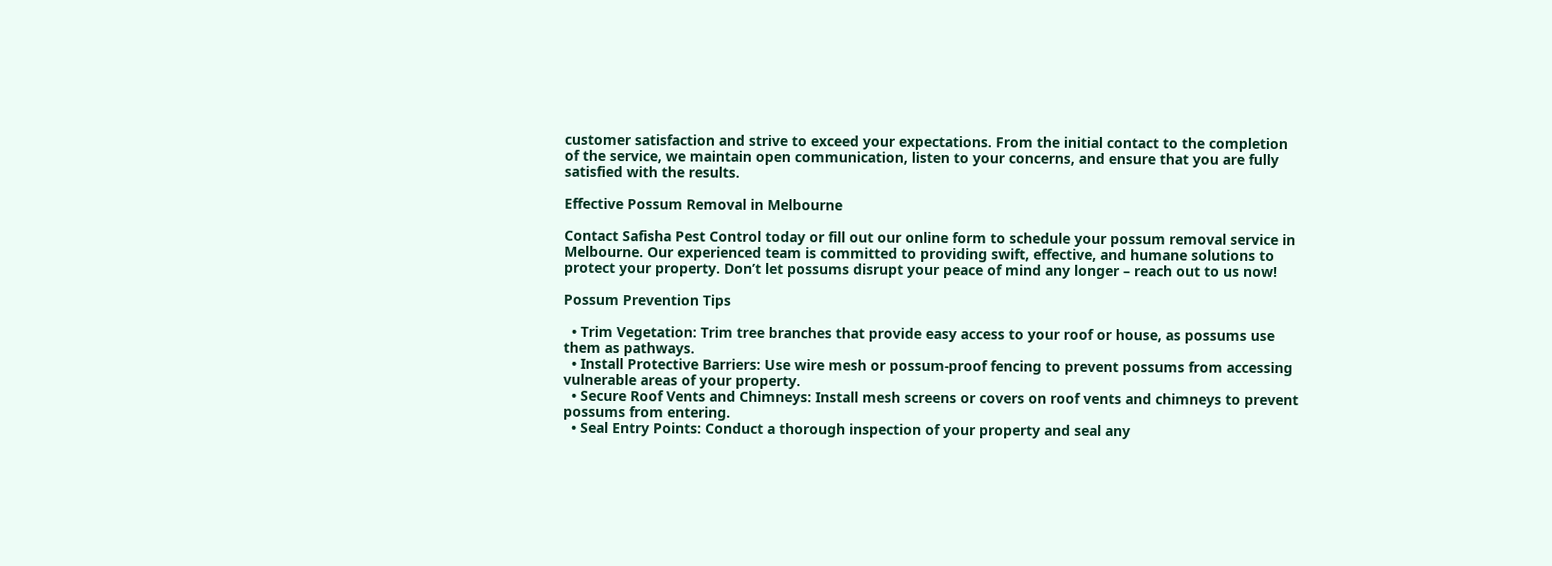customer satisfaction and strive to exceed your expectations. From the initial contact to the completion of the service, we maintain open communication, listen to your concerns, and ensure that you are fully satisfied with the results.

Effective Possum Removal in Melbourne

Contact Safisha Pest Control today or fill out our online form to schedule your possum removal service in Melbourne. Our experienced team is committed to providing swift, effective, and humane solutions to protect your property. Don’t let possums disrupt your peace of mind any longer – reach out to us now!

Possum Prevention Tips

  • Trim Vegetation: Trim tree branches that provide easy access to your roof or house, as possums use them as pathways.
  • Install Protective Barriers: Use wire mesh or possum-proof fencing to prevent possums from accessing vulnerable areas of your property.
  • Secure Roof Vents and Chimneys: Install mesh screens or covers on roof vents and chimneys to prevent possums from entering.
  • Seal Entry Points: Conduct a thorough inspection of your property and seal any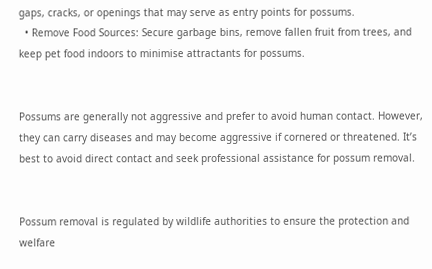gaps, cracks, or openings that may serve as entry points for possums.
  • Remove Food Sources: Secure garbage bins, remove fallen fruit from trees, and keep pet food indoors to minimise attractants for possums.


Possums are generally not aggressive and prefer to avoid human contact. However, they can carry diseases and may become aggressive if cornered or threatened. It’s best to avoid direct contact and seek professional assistance for possum removal.


Possum removal is regulated by wildlife authorities to ensure the protection and welfare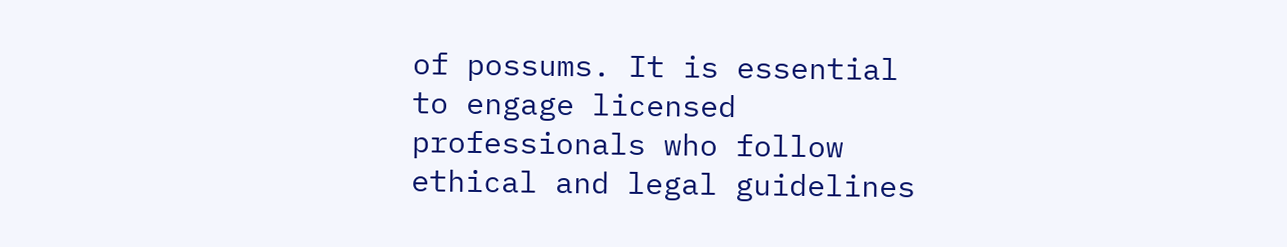of possums. It is essential to engage licensed professionals who follow ethical and legal guidelines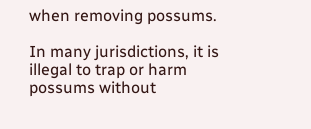when removing possums.

In many jurisdictions, it is illegal to trap or harm possums without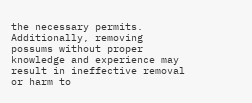the necessary permits. Additionally, removing possums without proper knowledge and experience may result in ineffective removal or harm to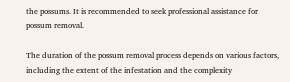the possums. It is recommended to seek professional assistance for possum removal.

The duration of the possum removal process depends on various factors, including the extent of the infestation and the complexity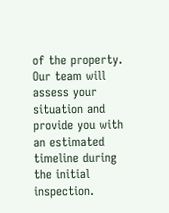of the property. Our team will assess your situation and provide you with an estimated timeline during the initial inspection.